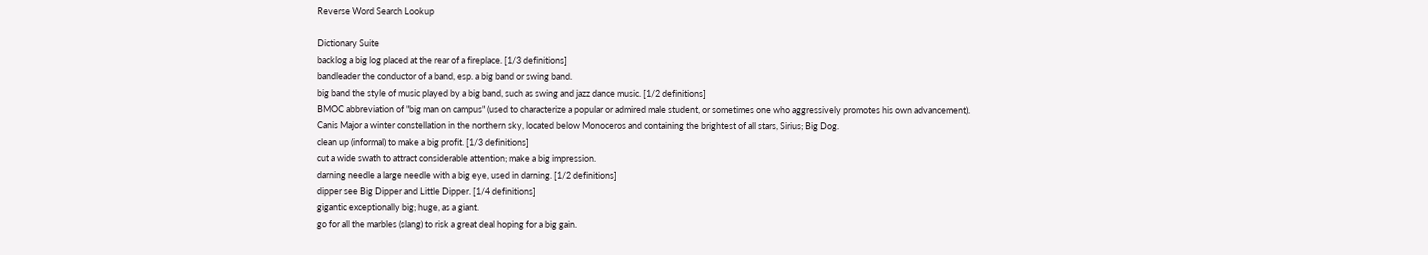Reverse Word Search Lookup

Dictionary Suite
backlog a big log placed at the rear of a fireplace. [1/3 definitions]
bandleader the conductor of a band, esp. a big band or swing band.
big band the style of music played by a big band, such as swing and jazz dance music. [1/2 definitions]
BMOC abbreviation of "big man on campus" (used to characterize a popular or admired male student, or sometimes one who aggressively promotes his own advancement).
Canis Major a winter constellation in the northern sky, located below Monoceros and containing the brightest of all stars, Sirius; Big Dog.
clean up (informal) to make a big profit. [1/3 definitions]
cut a wide swath to attract considerable attention; make a big impression.
darning needle a large needle with a big eye, used in darning. [1/2 definitions]
dipper see Big Dipper and Little Dipper. [1/4 definitions]
gigantic exceptionally big; huge, as a giant.
go for all the marbles (slang) to risk a great deal hoping for a big gain.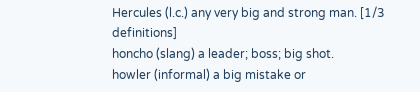Hercules (l.c.) any very big and strong man. [1/3 definitions]
honcho (slang) a leader; boss; big shot.
howler (informal) a big mistake or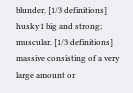blunder. [1/3 definitions]
husky1 big and strong; muscular. [1/3 definitions]
massive consisting of a very large amount or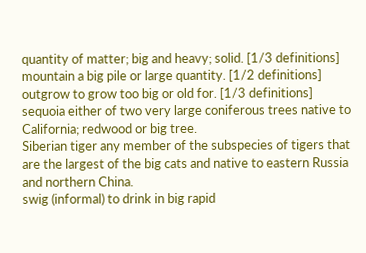quantity of matter; big and heavy; solid. [1/3 definitions]
mountain a big pile or large quantity. [1/2 definitions]
outgrow to grow too big or old for. [1/3 definitions]
sequoia either of two very large coniferous trees native to California; redwood or big tree.
Siberian tiger any member of the subspecies of tigers that are the largest of the big cats and native to eastern Russia and northern China.
swig (informal) to drink in big rapid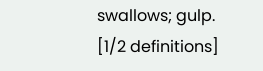swallows; gulp. [1/2 definitions]